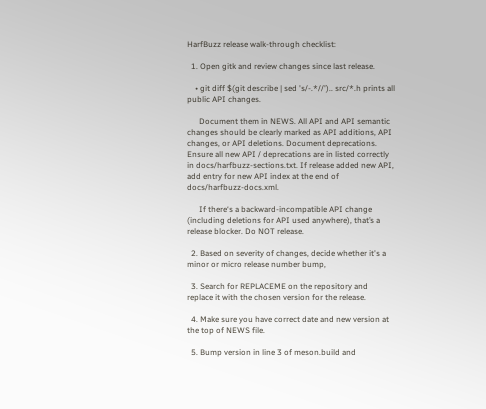HarfBuzz release walk-through checklist:

  1. Open gitk and review changes since last release.

    • git diff $(git describe | sed 's/-.*//').. src/*.h prints all public API changes.

      Document them in NEWS. All API and API semantic changes should be clearly marked as API additions, API changes, or API deletions. Document deprecations. Ensure all new API / deprecations are in listed correctly in docs/harfbuzz-sections.txt. If release added new API, add entry for new API index at the end of docs/harfbuzz-docs.xml.

      If there‘s a backward-incompatible API change (including deletions for API used anywhere), that’s a release blocker. Do NOT release.

  2. Based on severity of changes, decide whether it's a minor or micro release number bump,

  3. Search for REPLACEME on the repository and replace it with the chosen version for the release.

  4. Make sure you have correct date and new version at the top of NEWS file.

  5. Bump version in line 3 of meson.build and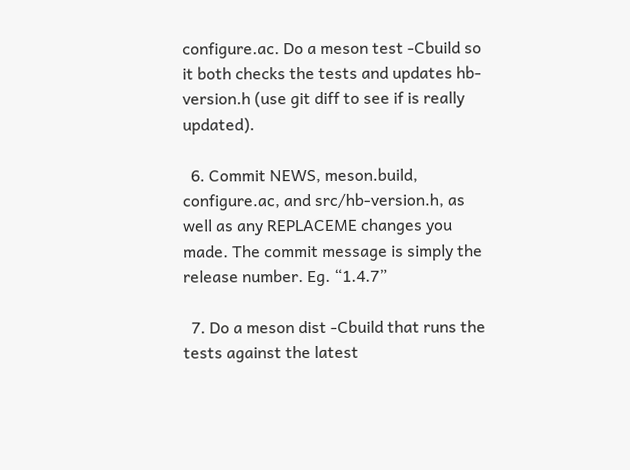configure.ac. Do a meson test -Cbuild so it both checks the tests and updates hb-version.h (use git diff to see if is really updated).

  6. Commit NEWS, meson.build, configure.ac, and src/hb-version.h, as well as any REPLACEME changes you made. The commit message is simply the release number. Eg. “1.4.7”

  7. Do a meson dist -Cbuild that runs the tests against the latest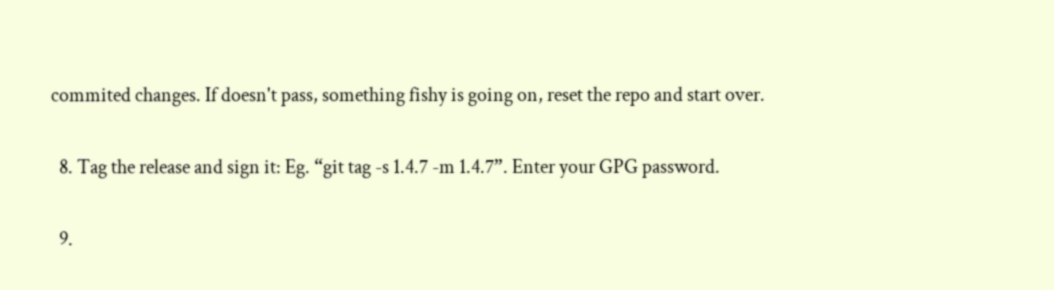commited changes. If doesn't pass, something fishy is going on, reset the repo and start over.

  8. Tag the release and sign it: Eg. “git tag -s 1.4.7 -m 1.4.7”. Enter your GPG password.

  9.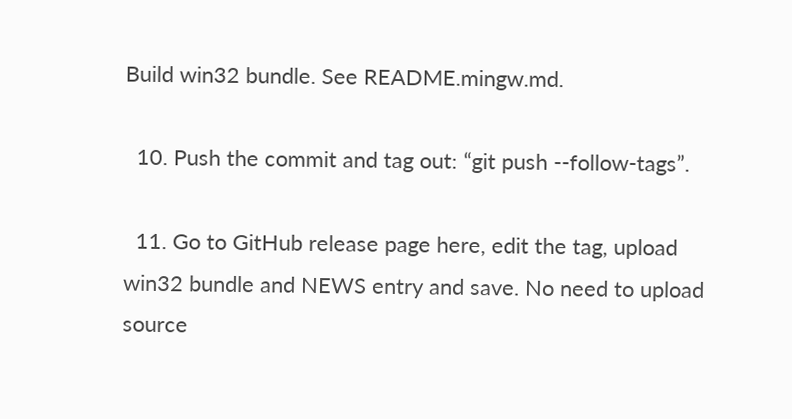Build win32 bundle. See README.mingw.md.

  10. Push the commit and tag out: “git push --follow-tags”.

  11. Go to GitHub release page here, edit the tag, upload win32 bundle and NEWS entry and save. No need to upload source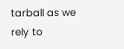tarball as we rely to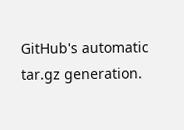GitHub's automatic tar.gz generation.